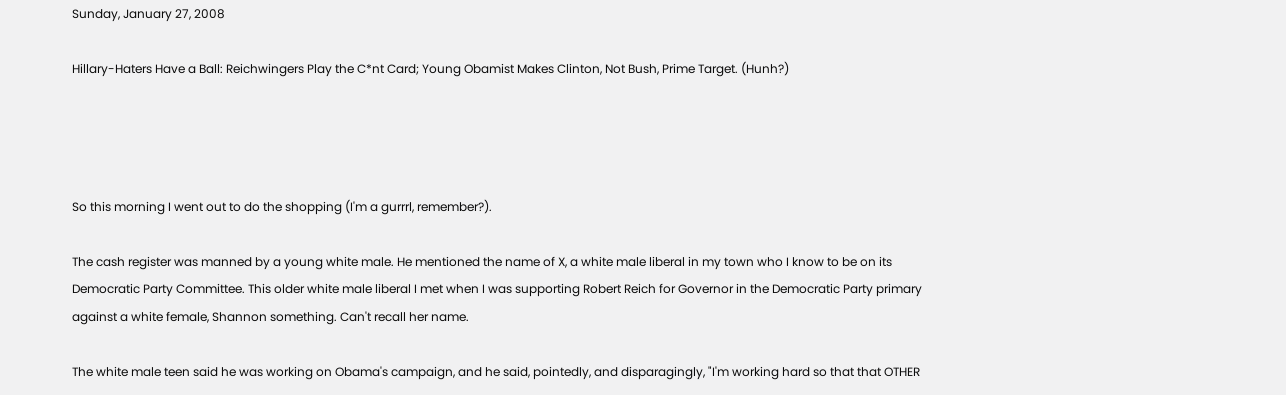Sunday, January 27, 2008

Hillary-Haters Have a Ball: Reichwingers Play the C*nt Card; Young Obamist Makes Clinton, Not Bush, Prime Target. (Hunh?)




So this morning I went out to do the shopping (I'm a gurrrl, remember?).

The cash register was manned by a young white male. He mentioned the name of X, a white male liberal in my town who I know to be on its Democratic Party Committee. This older white male liberal I met when I was supporting Robert Reich for Governor in the Democratic Party primary against a white female, Shannon something. Can't recall her name.

The white male teen said he was working on Obama's campaign, and he said, pointedly, and disparagingly, "I'm working hard so that that OTHER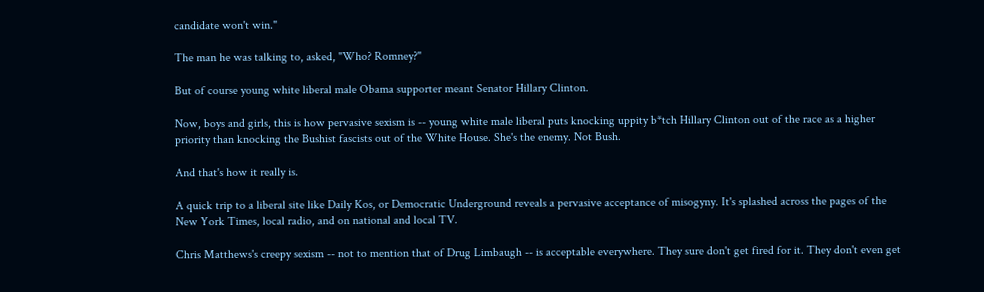candidate won't win."

The man he was talking to, asked, "Who? Romney?"

But of course young white liberal male Obama supporter meant Senator Hillary Clinton.

Now, boys and girls, this is how pervasive sexism is -- young white male liberal puts knocking uppity b*tch Hillary Clinton out of the race as a higher priority than knocking the Bushist fascists out of the White House. She's the enemy. Not Bush.

And that's how it really is.

A quick trip to a liberal site like Daily Kos, or Democratic Underground reveals a pervasive acceptance of misogyny. It's splashed across the pages of the New York Times, local radio, and on national and local TV.

Chris Matthews's creepy sexism -- not to mention that of Drug Limbaugh -- is acceptable everywhere. They sure don't get fired for it. They don't even get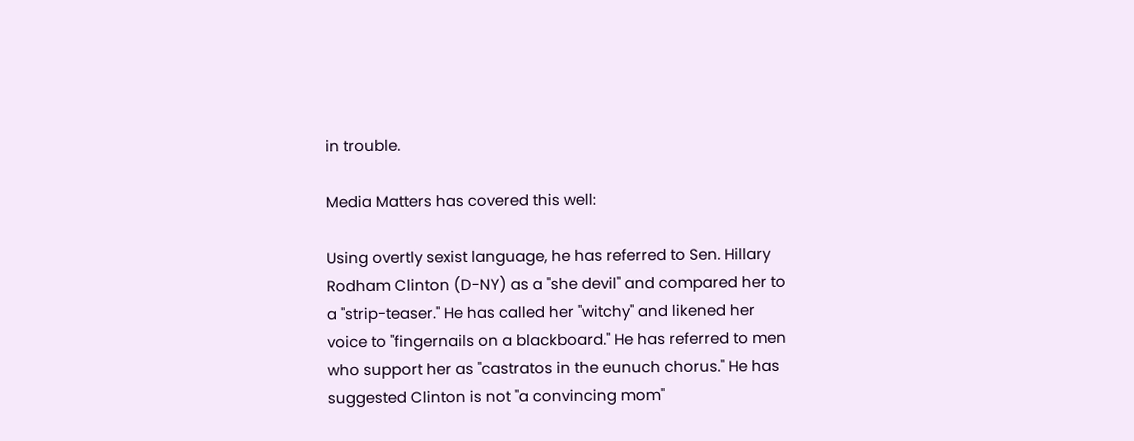in trouble.

Media Matters has covered this well:

Using overtly sexist language, he has referred to Sen. Hillary Rodham Clinton (D-NY) as a "she devil" and compared her to a "strip-teaser." He has called her "witchy" and likened her voice to "fingernails on a blackboard." He has referred to men who support her as "castratos in the eunuch chorus." He has suggested Clinton is not "a convincing mom"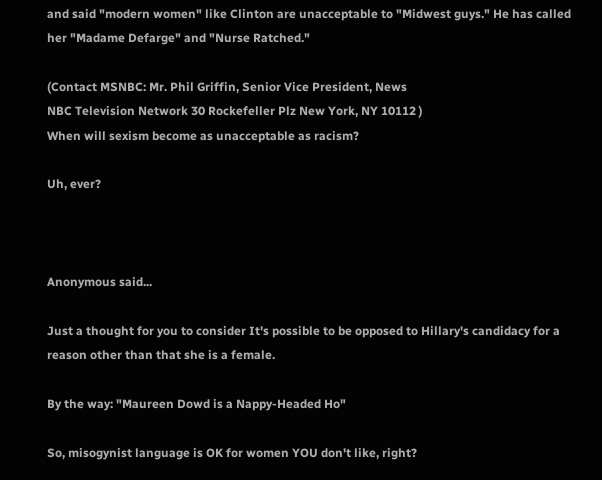and said "modern women" like Clinton are unacceptable to "Midwest guys." He has called her "Madame Defarge" and "Nurse Ratched."

(Contact MSNBC: Mr. Phil Griffin, Senior Vice President, News
NBC Television Network 30 Rockefeller Plz New York, NY 10112 )
When will sexism become as unacceptable as racism?

Uh, ever?



Anonymous said...

Just a thought for you to consider It's possible to be opposed to Hillary's candidacy for a reason other than that she is a female.

By the way: "Maureen Dowd is a Nappy-Headed Ho"

So, misogynist language is OK for women YOU don't like, right?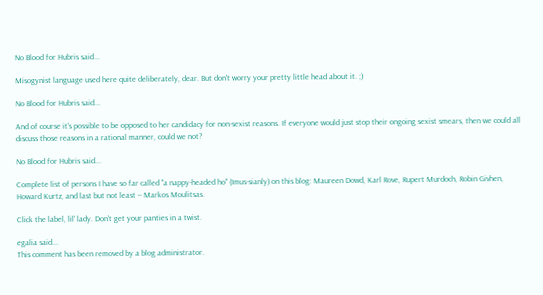No Blood for Hubris said...

Misogynist language used here quite deliberately, dear. But don't worry your pretty little head about it. ;)

No Blood for Hubris said...

And of course it's possible to be opposed to her candidacy for non-sexist reasons. If everyone would just stop their ongoing sexist smears, then we could all discuss those reasons in a rational manner, could we not?

No Blood for Hubris said...

Complete list of persons I have so far called "a nappy-headed ho" (Imus-sianly) on this blog: Maureen Dowd, Karl Rove, Rupert Murdoch, Robin Givhen, Howard Kurtz, and last but not least -- Markos Moulitsas.

Click the label, lil' lady. Don't get your panties in a twist.

egalia said...
This comment has been removed by a blog administrator.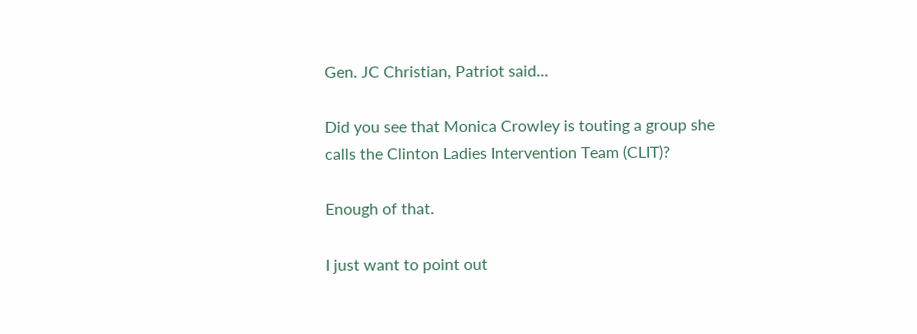Gen. JC Christian, Patriot said...

Did you see that Monica Crowley is touting a group she calls the Clinton Ladies Intervention Team (CLIT)?

Enough of that.

I just want to point out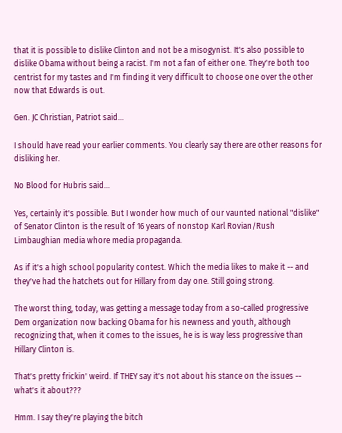that it is possible to dislike Clinton and not be a misogynist. It's also possible to dislike Obama without being a racist. I'm not a fan of either one. They're both too centrist for my tastes and I'm finding it very difficult to choose one over the other now that Edwards is out.

Gen. JC Christian, Patriot said...

I should have read your earlier comments. You clearly say there are other reasons for disliking her.

No Blood for Hubris said...

Yes, certainly it's possible. But I wonder how much of our vaunted national "dislike" of Senator Clinton is the result of 16 years of nonstop Karl Rovian/Rush Limbaughian media whore media propaganda.

As if it's a high school popularity contest. Which the media likes to make it -- and they've had the hatchets out for Hillary from day one. Still going strong.

The worst thing, today, was getting a message today from a so-called progressive Dem organization now backing Obama for his newness and youth, although recognizing that, when it comes to the issues, he is is way less progressive than Hillary Clinton is.

That's pretty frickin' weird. If THEY say it's not about his stance on the issues -- what's it about???

Hmm. I say they're playing the bitch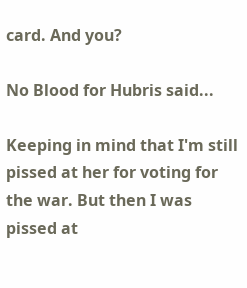card. And you?

No Blood for Hubris said...

Keeping in mind that I'm still pissed at her for voting for the war. But then I was pissed at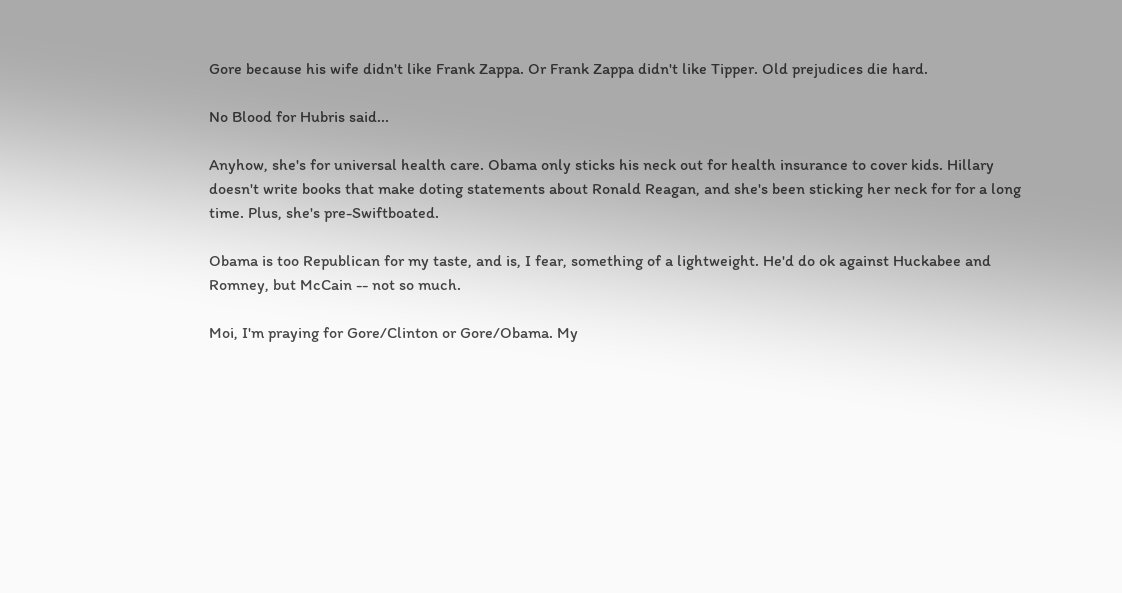Gore because his wife didn't like Frank Zappa. Or Frank Zappa didn't like Tipper. Old prejudices die hard.

No Blood for Hubris said...

Anyhow, she's for universal health care. Obama only sticks his neck out for health insurance to cover kids. Hillary doesn't write books that make doting statements about Ronald Reagan, and she's been sticking her neck for for a long time. Plus, she's pre-Swiftboated.

Obama is too Republican for my taste, and is, I fear, something of a lightweight. He'd do ok against Huckabee and Romney, but McCain -- not so much.

Moi, I'm praying for Gore/Clinton or Gore/Obama. My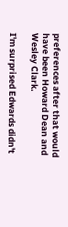preferences after that would have been Howard Dean and Wesley Clark.

I'm surprised Edwards didn't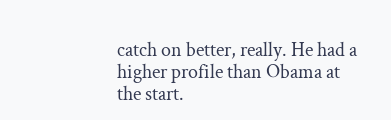catch on better, really. He had a higher profile than Obama at the start.